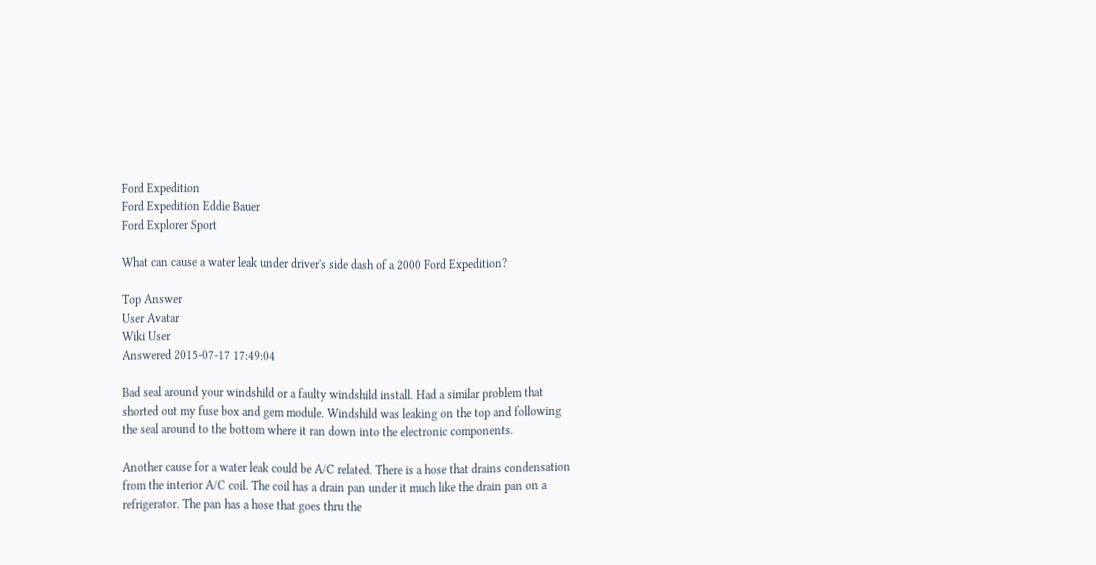Ford Expedition
Ford Expedition Eddie Bauer
Ford Explorer Sport

What can cause a water leak under driver's side dash of a 2000 Ford Expedition?

Top Answer
User Avatar
Wiki User
Answered 2015-07-17 17:49:04

Bad seal around your windshild or a faulty windshild install. Had a similar problem that shorted out my fuse box and gem module. Windshild was leaking on the top and following the seal around to the bottom where it ran down into the electronic components.

Another cause for a water leak could be A/C related. There is a hose that drains condensation from the interior A/C coil. The coil has a drain pan under it much like the drain pan on a refrigerator. The pan has a hose that goes thru the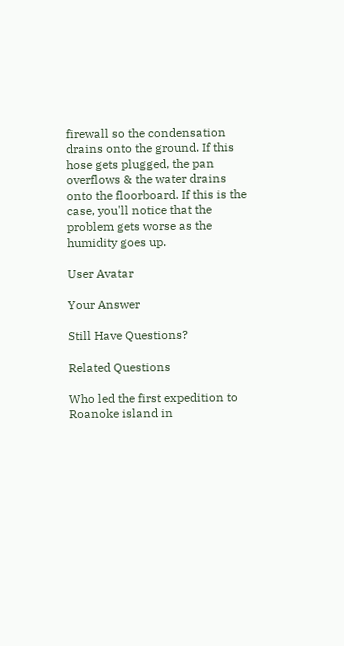firewall so the condensation drains onto the ground. If this hose gets plugged, the pan overflows & the water drains onto the floorboard. If this is the case, you'll notice that the problem gets worse as the humidity goes up.

User Avatar

Your Answer

Still Have Questions?

Related Questions

Who led the first expedition to Roanoke island in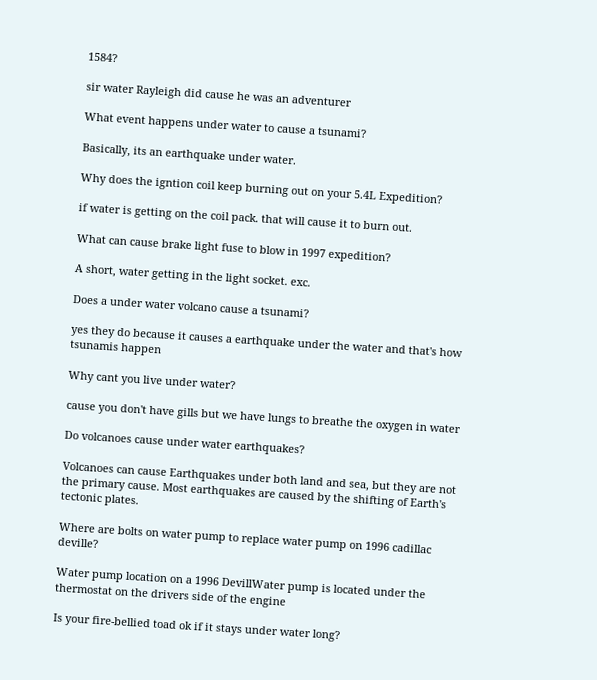1584?

sir water Rayleigh did cause he was an adventurer

What event happens under water to cause a tsunami?

Basically, its an earthquake under water.

Why does the igntion coil keep burning out on your 5.4L Expedition?

if water is getting on the coil pack. that will cause it to burn out.

What can cause brake light fuse to blow in 1997 expedition?

A short, water getting in the light socket. exc.

Does a under water volcano cause a tsunami?

yes they do because it causes a earthquake under the water and that's how tsunamis happen

Why cant you live under water?

cause you don't have gills but we have lungs to breathe the oxygen in water

Do volcanoes cause under water earthquakes?

Volcanoes can cause Earthquakes under both land and sea, but they are not the primary cause. Most earthquakes are caused by the shifting of Earth's tectonic plates.

Where are bolts on water pump to replace water pump on 1996 cadillac deville?

Water pump location on a 1996 DevillWater pump is located under the thermostat on the drivers side of the engine

Is your fire-bellied toad ok if it stays under water long?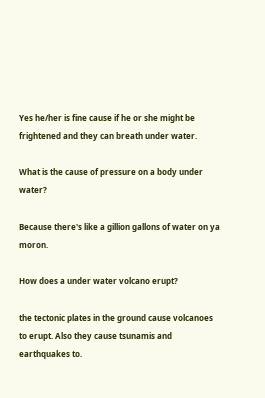Yes he/her is fine cause if he or she might be frightened and they can breath under water.

What is the cause of pressure on a body under water?

Because there's like a gillion gallons of water on ya moron.

How does a under water volcano erupt?

the tectonic plates in the ground cause volcanoes to erupt. Also they cause tsunamis and earthquakes to.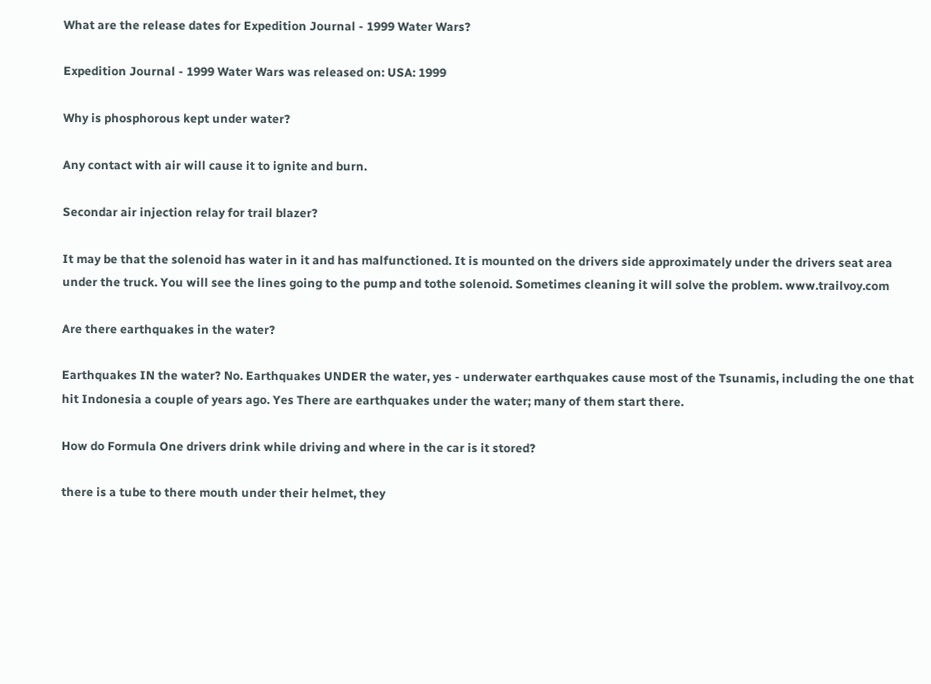What are the release dates for Expedition Journal - 1999 Water Wars?

Expedition Journal - 1999 Water Wars was released on: USA: 1999

Why is phosphorous kept under water?

Any contact with air will cause it to ignite and burn.

Secondar air injection relay for trail blazer?

It may be that the solenoid has water in it and has malfunctioned. It is mounted on the drivers side approximately under the drivers seat area under the truck. You will see the lines going to the pump and tothe solenoid. Sometimes cleaning it will solve the problem. www.trailvoy.com

Are there earthquakes in the water?

Earthquakes IN the water? No. Earthquakes UNDER the water, yes - underwater earthquakes cause most of the Tsunamis, including the one that hit Indonesia a couple of years ago. Yes There are earthquakes under the water; many of them start there.

How do Formula One drivers drink while driving and where in the car is it stored?

there is a tube to there mouth under their helmet, they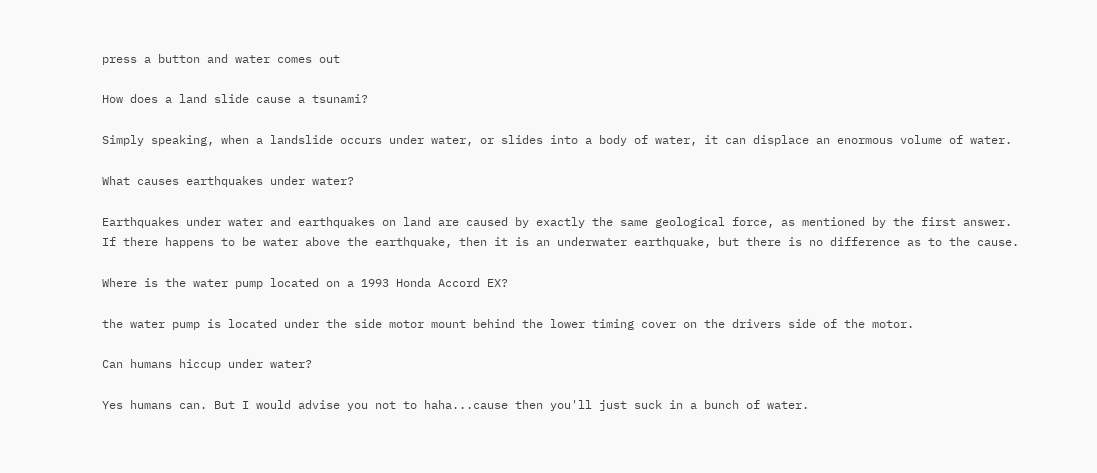press a button and water comes out

How does a land slide cause a tsunami?

Simply speaking, when a landslide occurs under water, or slides into a body of water, it can displace an enormous volume of water.

What causes earthquakes under water?

Earthquakes under water and earthquakes on land are caused by exactly the same geological force, as mentioned by the first answer. If there happens to be water above the earthquake, then it is an underwater earthquake, but there is no difference as to the cause.

Where is the water pump located on a 1993 Honda Accord EX?

the water pump is located under the side motor mount behind the lower timing cover on the drivers side of the motor.

Can humans hiccup under water?

Yes humans can. But I would advise you not to haha...cause then you'll just suck in a bunch of water.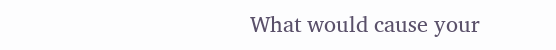What would cause your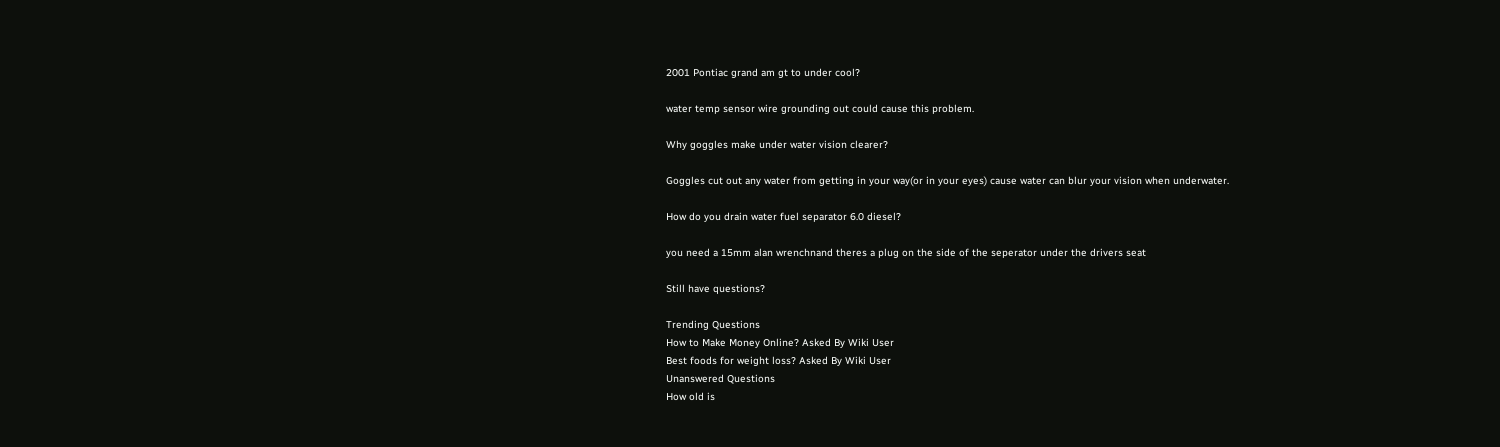2001 Pontiac grand am gt to under cool?

water temp sensor wire grounding out could cause this problem.

Why goggles make under water vision clearer?

Goggles cut out any water from getting in your way(or in your eyes) cause water can blur your vision when underwater.

How do you drain water fuel separator 6.0 diesel?

you need a 15mm alan wrenchnand theres a plug on the side of the seperator under the drivers seat

Still have questions?

Trending Questions
How to Make Money Online? Asked By Wiki User
Best foods for weight loss? Asked By Wiki User
Unanswered Questions
How old is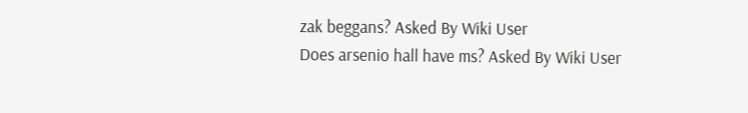zak beggans? Asked By Wiki User
Does arsenio hall have ms? Asked By Wiki User